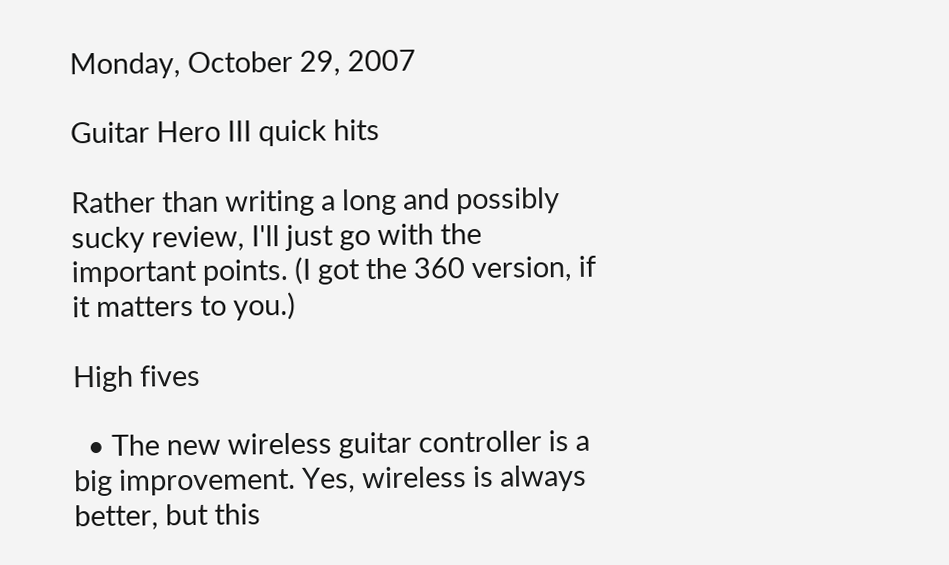Monday, October 29, 2007

Guitar Hero III quick hits

Rather than writing a long and possibly sucky review, I'll just go with the important points. (I got the 360 version, if it matters to you.)

High fives

  • The new wireless guitar controller is a big improvement. Yes, wireless is always better, but this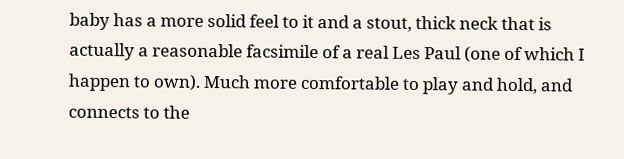baby has a more solid feel to it and a stout, thick neck that is actually a reasonable facsimile of a real Les Paul (one of which I happen to own). Much more comfortable to play and hold, and connects to the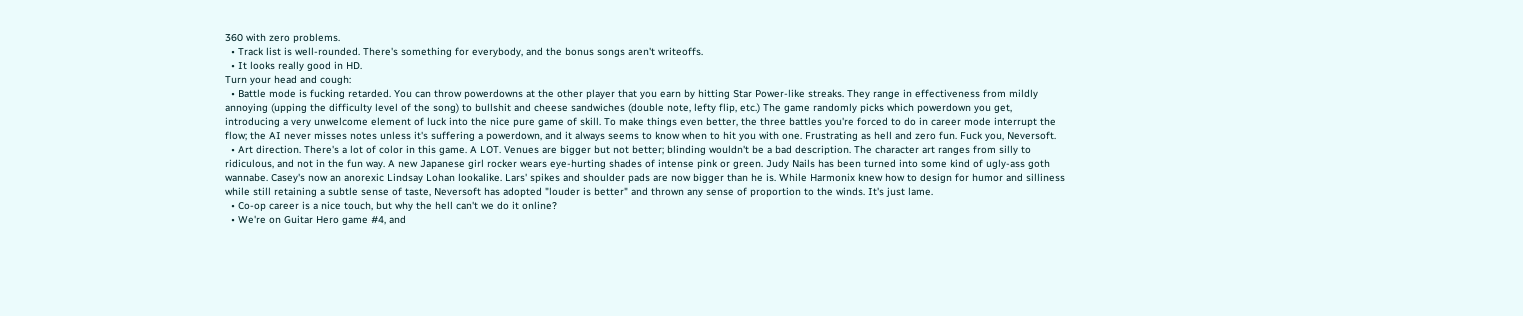360 with zero problems.
  • Track list is well-rounded. There's something for everybody, and the bonus songs aren't writeoffs.
  • It looks really good in HD.
Turn your head and cough:
  • Battle mode is fucking retarded. You can throw powerdowns at the other player that you earn by hitting Star Power-like streaks. They range in effectiveness from mildly annoying (upping the difficulty level of the song) to bullshit and cheese sandwiches (double note, lefty flip, etc.) The game randomly picks which powerdown you get, introducing a very unwelcome element of luck into the nice pure game of skill. To make things even better, the three battles you're forced to do in career mode interrupt the flow; the AI never misses notes unless it's suffering a powerdown, and it always seems to know when to hit you with one. Frustrating as hell and zero fun. Fuck you, Neversoft.
  • Art direction. There's a lot of color in this game. A LOT. Venues are bigger but not better; blinding wouldn't be a bad description. The character art ranges from silly to ridiculous, and not in the fun way. A new Japanese girl rocker wears eye-hurting shades of intense pink or green. Judy Nails has been turned into some kind of ugly-ass goth wannabe. Casey's now an anorexic Lindsay Lohan lookalike. Lars' spikes and shoulder pads are now bigger than he is. While Harmonix knew how to design for humor and silliness while still retaining a subtle sense of taste, Neversoft has adopted "louder is better" and thrown any sense of proportion to the winds. It's just lame.
  • Co-op career is a nice touch, but why the hell can't we do it online?
  • We're on Guitar Hero game #4, and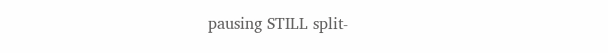pausing STILL split-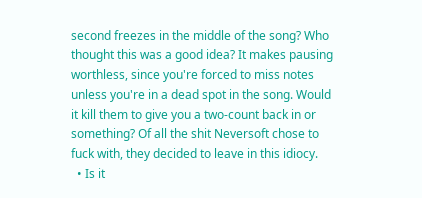second freezes in the middle of the song? Who thought this was a good idea? It makes pausing worthless, since you're forced to miss notes unless you're in a dead spot in the song. Would it kill them to give you a two-count back in or something? Of all the shit Neversoft chose to fuck with, they decided to leave in this idiocy.
  • Is it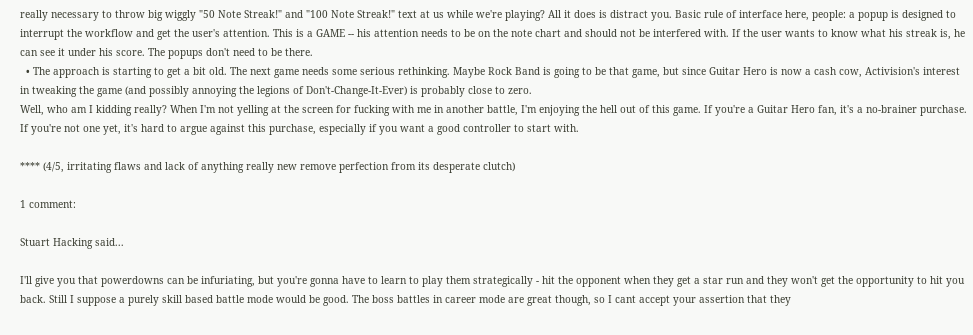really necessary to throw big wiggly "50 Note Streak!" and "100 Note Streak!" text at us while we're playing? All it does is distract you. Basic rule of interface here, people: a popup is designed to interrupt the workflow and get the user's attention. This is a GAME -- his attention needs to be on the note chart and should not be interfered with. If the user wants to know what his streak is, he can see it under his score. The popups don't need to be there.
  • The approach is starting to get a bit old. The next game needs some serious rethinking. Maybe Rock Band is going to be that game, but since Guitar Hero is now a cash cow, Activision's interest in tweaking the game (and possibly annoying the legions of Don't-Change-It-Ever) is probably close to zero.
Well, who am I kidding really? When I'm not yelling at the screen for fucking with me in another battle, I'm enjoying the hell out of this game. If you're a Guitar Hero fan, it's a no-brainer purchase. If you're not one yet, it's hard to argue against this purchase, especially if you want a good controller to start with.

**** (4/5, irritating flaws and lack of anything really new remove perfection from its desperate clutch)

1 comment:

Stuart Hacking said...

I'll give you that powerdowns can be infuriating, but you're gonna have to learn to play them strategically - hit the opponent when they get a star run and they won't get the opportunity to hit you back. Still I suppose a purely skill based battle mode would be good. The boss battles in career mode are great though, so I cant accept your assertion that they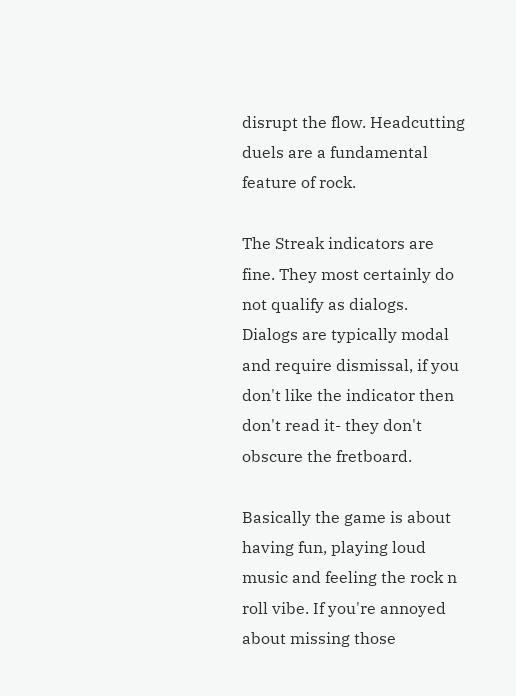disrupt the flow. Headcutting duels are a fundamental feature of rock.

The Streak indicators are fine. They most certainly do not qualify as dialogs. Dialogs are typically modal and require dismissal, if you don't like the indicator then don't read it- they don't obscure the fretboard.

Basically the game is about having fun, playing loud music and feeling the rock n roll vibe. If you're annoyed about missing those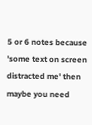5 or 6 notes because 'some text on screen distracted me' then maybe you need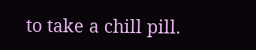to take a chill pill.